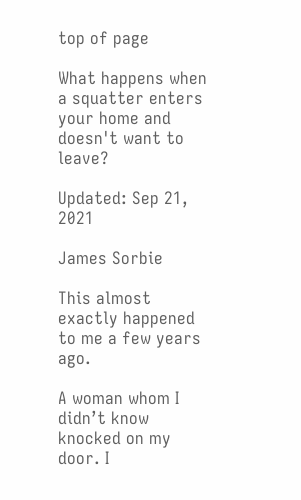top of page

What happens when a squatter enters your home and doesn't want to leave?

Updated: Sep 21, 2021

James Sorbie

This almost exactly happened to me a few years ago.

A woman whom I didn’t know knocked on my door. I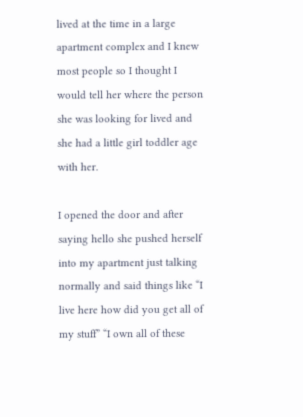lived at the time in a large apartment complex and I knew most people so I thought I would tell her where the person she was looking for lived and she had a little girl toddler age with her.

I opened the door and after saying hello she pushed herself into my apartment just talking normally and said things like “I live here how did you get all of my stuff” “I own all of these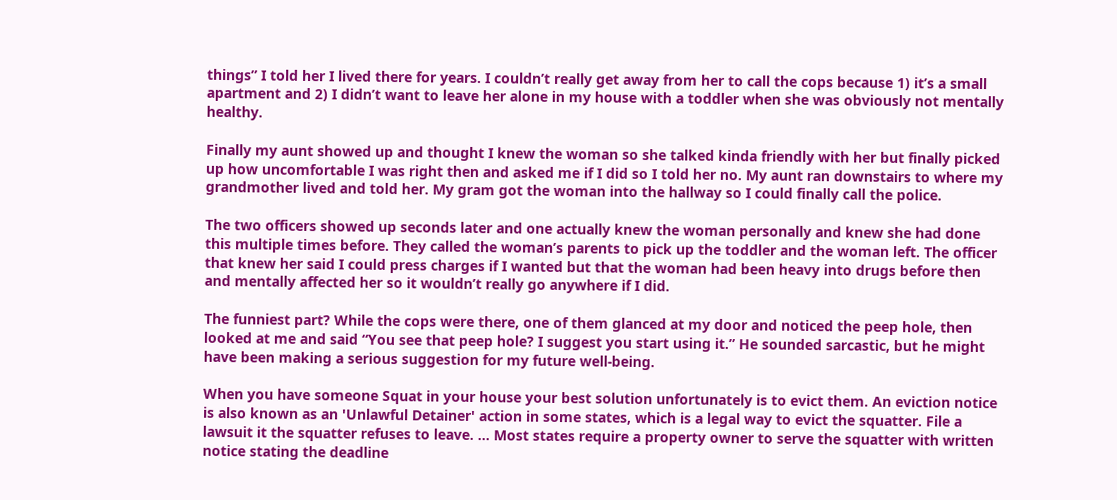things” I told her I lived there for years. I couldn’t really get away from her to call the cops because 1) it’s a small apartment and 2) I didn’t want to leave her alone in my house with a toddler when she was obviously not mentally healthy.

Finally my aunt showed up and thought I knew the woman so she talked kinda friendly with her but finally picked up how uncomfortable I was right then and asked me if I did so I told her no. My aunt ran downstairs to where my grandmother lived and told her. My gram got the woman into the hallway so I could finally call the police.

The two officers showed up seconds later and one actually knew the woman personally and knew she had done this multiple times before. They called the woman’s parents to pick up the toddler and the woman left. The officer that knew her said I could press charges if I wanted but that the woman had been heavy into drugs before then and mentally affected her so it wouldn’t really go anywhere if I did.

The funniest part? While the cops were there, one of them glanced at my door and noticed the peep hole, then looked at me and said “You see that peep hole? I suggest you start using it.” He sounded sarcastic, but he might have been making a serious suggestion for my future well-being.

When you have someone Squat in your house your best solution unfortunately is to evict them. An eviction notice is also known as an 'Unlawful Detainer' action in some states, which is a legal way to evict the squatter. File a lawsuit it the squatter refuses to leave. ... Most states require a property owner to serve the squatter with written notice stating the deadline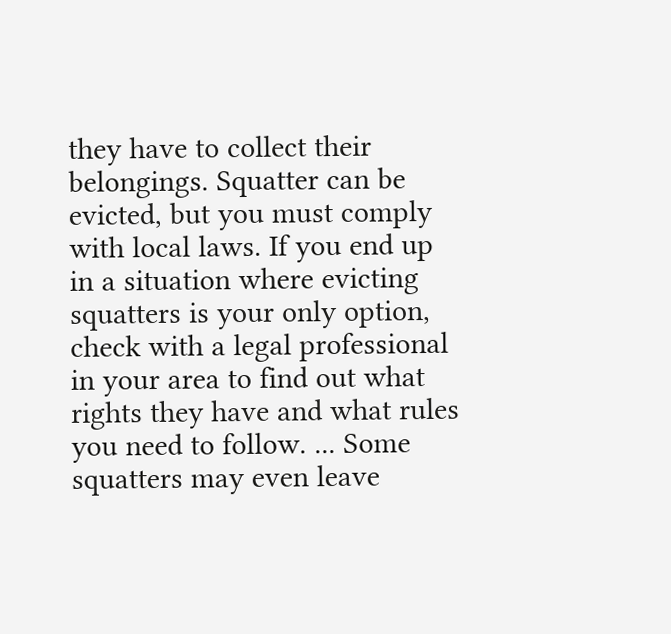they have to collect their belongings. Squatter can be evicted, but you must comply with local laws. If you end up in a situation where evicting squatters is your only option, check with a legal professional in your area to find out what rights they have and what rules you need to follow. ... Some squatters may even leave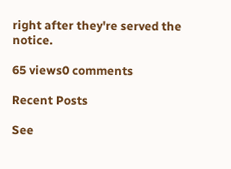right after they're served the notice.

65 views0 comments

Recent Posts

See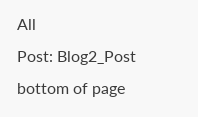All
Post: Blog2_Post
bottom of page